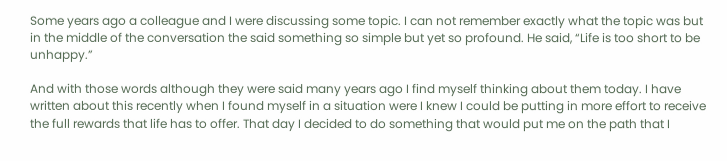Some years ago a colleague and I were discussing some topic. I can not remember exactly what the topic was but in the middle of the conversation the said something so simple but yet so profound. He said, “Life is too short to be unhappy.”

And with those words although they were said many years ago I find myself thinking about them today. I have written about this recently when I found myself in a situation were I knew I could be putting in more effort to receive the full rewards that life has to offer. That day I decided to do something that would put me on the path that I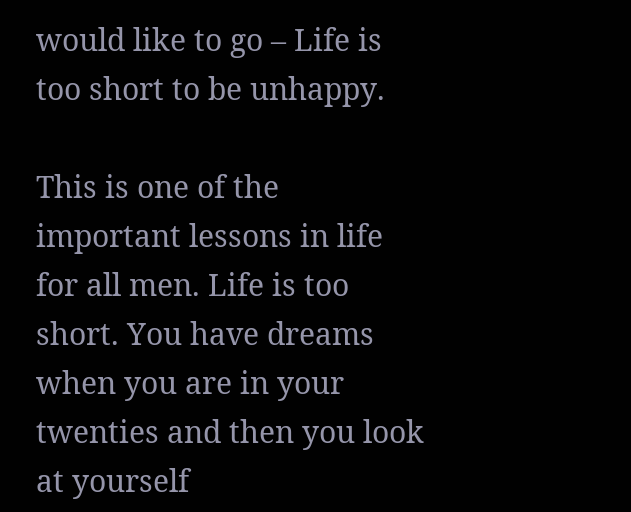would like to go – Life is too short to be unhappy.

This is one of the important lessons in life for all men. Life is too short. You have dreams when you are in your twenties and then you look at yourself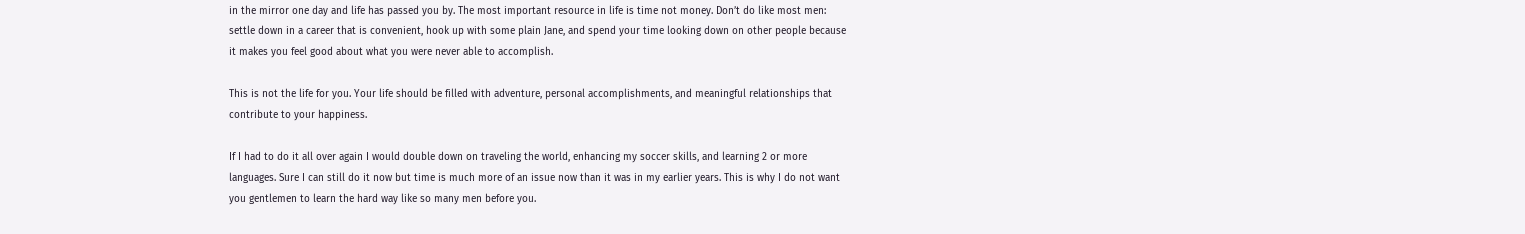in the mirror one day and life has passed you by. The most important resource in life is time not money. Don’t do like most men: settle down in a career that is convenient, hook up with some plain Jane, and spend your time looking down on other people because it makes you feel good about what you were never able to accomplish.

This is not the life for you. Your life should be filled with adventure, personal accomplishments, and meaningful relationships that contribute to your happiness.

If I had to do it all over again I would double down on traveling the world, enhancing my soccer skills, and learning 2 or more languages. Sure I can still do it now but time is much more of an issue now than it was in my earlier years. This is why I do not want you gentlemen to learn the hard way like so many men before you.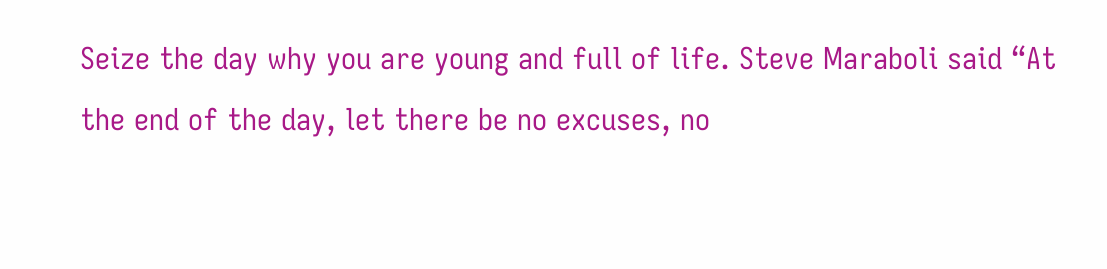Seize the day why you are young and full of life. Steve Maraboli said “At the end of the day, let there be no excuses, no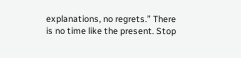explanations, no regrets.” There is no time like the present. Stop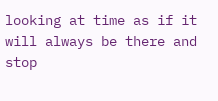looking at time as if it will always be there and stop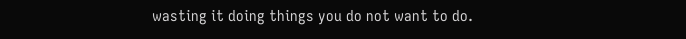wasting it doing things you do not want to do.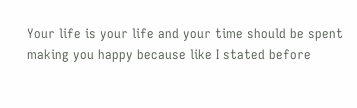Your life is your life and your time should be spent making you happy because like I stated before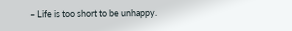– Life is too short to be unhappy.